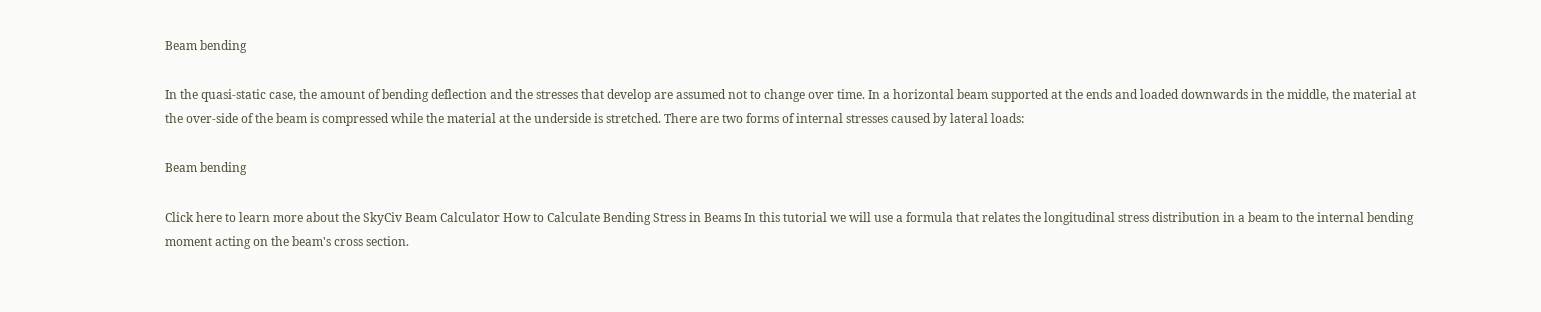Beam bending

In the quasi-static case, the amount of bending deflection and the stresses that develop are assumed not to change over time. In a horizontal beam supported at the ends and loaded downwards in the middle, the material at the over-side of the beam is compressed while the material at the underside is stretched. There are two forms of internal stresses caused by lateral loads:

Beam bending

Click here to learn more about the SkyCiv Beam Calculator How to Calculate Bending Stress in Beams In this tutorial we will use a formula that relates the longitudinal stress distribution in a beam to the internal bending moment acting on the beam's cross section.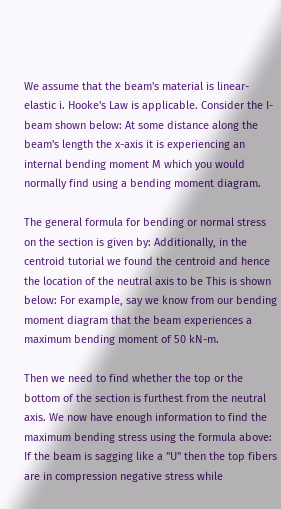We assume that the beam's material is linear-elastic i. Hooke's Law is applicable. Consider the I-beam shown below: At some distance along the beam's length the x-axis it is experiencing an internal bending moment M which you would normally find using a bending moment diagram.

The general formula for bending or normal stress on the section is given by: Additionally, in the centroid tutorial we found the centroid and hence the location of the neutral axis to be This is shown below: For example, say we know from our bending moment diagram that the beam experiences a maximum bending moment of 50 kN-m.

Then we need to find whether the top or the bottom of the section is furthest from the neutral axis. We now have enough information to find the maximum bending stress using the formula above: If the beam is sagging like a "U" then the top fibers are in compression negative stress while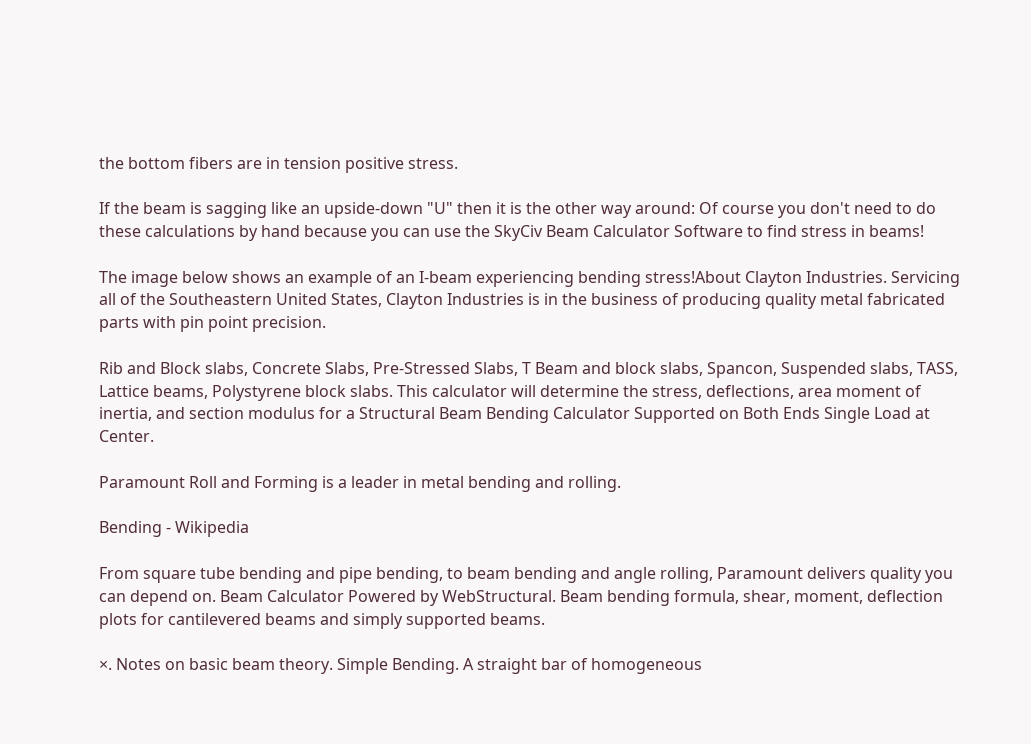the bottom fibers are in tension positive stress.

If the beam is sagging like an upside-down "U" then it is the other way around: Of course you don't need to do these calculations by hand because you can use the SkyCiv Beam Calculator Software to find stress in beams!

The image below shows an example of an I-beam experiencing bending stress!About Clayton Industries. Servicing all of the Southeastern United States, Clayton Industries is in the business of producing quality metal fabricated parts with pin point precision.

Rib and Block slabs, Concrete Slabs, Pre-Stressed Slabs, T Beam and block slabs, Spancon, Suspended slabs, TASS, Lattice beams, Polystyrene block slabs. This calculator will determine the stress, deflections, area moment of inertia, and section modulus for a Structural Beam Bending Calculator Supported on Both Ends Single Load at Center.

Paramount Roll and Forming is a leader in metal bending and rolling.

Bending - Wikipedia

From square tube bending and pipe bending, to beam bending and angle rolling, Paramount delivers quality you can depend on. Beam Calculator Powered by WebStructural. Beam bending formula, shear, moment, deflection plots for cantilevered beams and simply supported beams.

×. Notes on basic beam theory. Simple Bending. A straight bar of homogeneous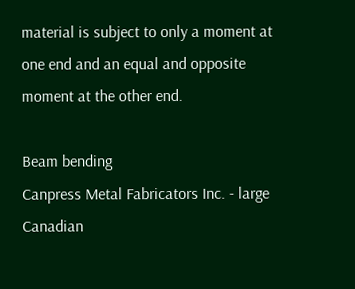material is subject to only a moment at one end and an equal and opposite moment at the other end.

Beam bending
Canpress Metal Fabricators Inc. - large Canadian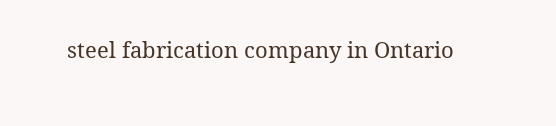steel fabrication company in Ontario